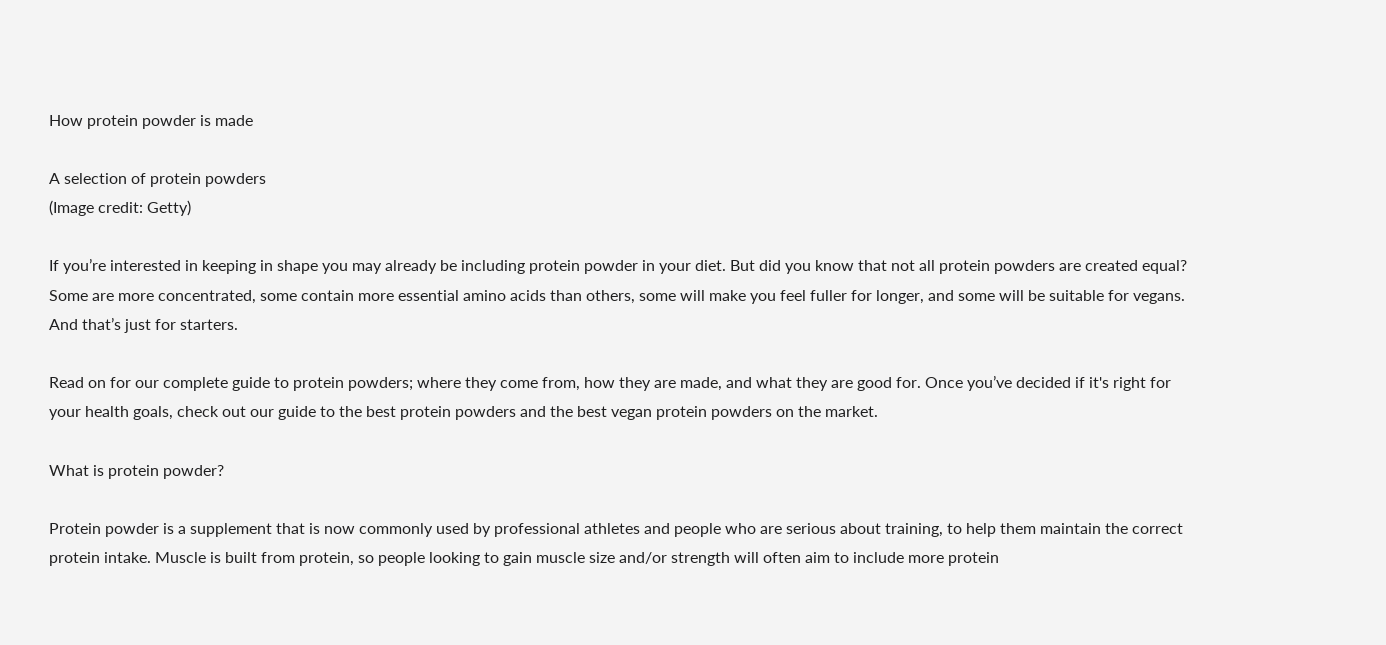How protein powder is made

A selection of protein powders
(Image credit: Getty)

If you’re interested in keeping in shape you may already be including protein powder in your diet. But did you know that not all protein powders are created equal? Some are more concentrated, some contain more essential amino acids than others, some will make you feel fuller for longer, and some will be suitable for vegans. And that’s just for starters.

Read on for our complete guide to protein powders; where they come from, how they are made, and what they are good for. Once you’ve decided if it's right for your health goals, check out our guide to the best protein powders and the best vegan protein powders on the market.

What is protein powder?

Protein powder is a supplement that is now commonly used by professional athletes and people who are serious about training, to help them maintain the correct protein intake. Muscle is built from protein, so people looking to gain muscle size and/or strength will often aim to include more protein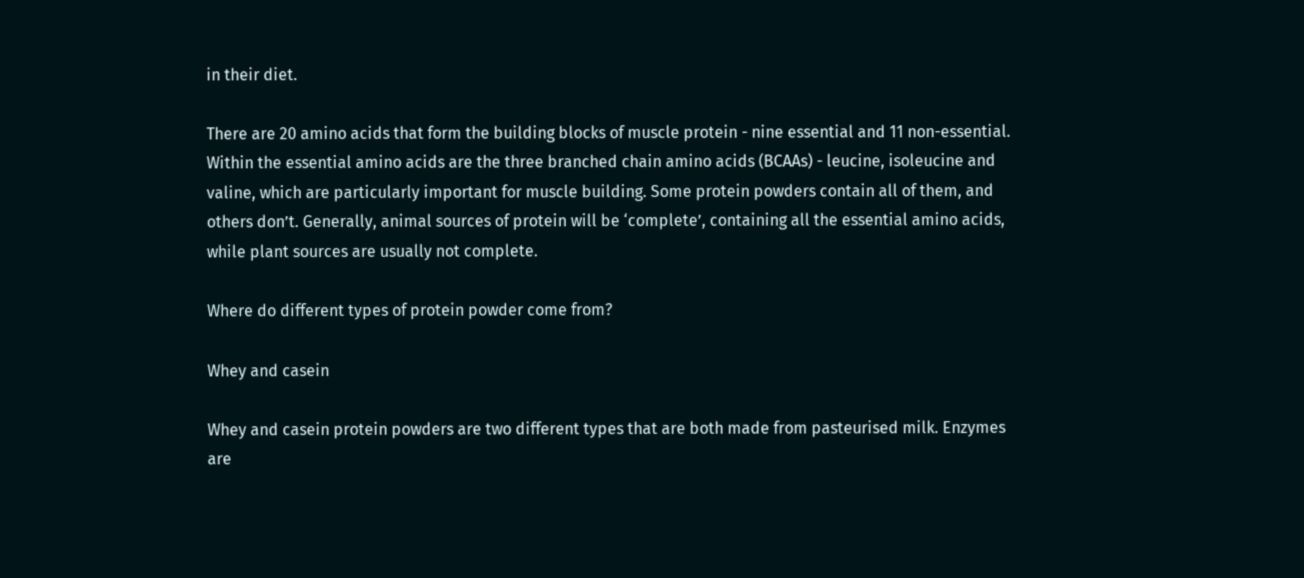in their diet.

There are 20 amino acids that form the building blocks of muscle protein - nine essential and 11 non-essential. Within the essential amino acids are the three branched chain amino acids (BCAAs) - leucine, isoleucine and valine, which are particularly important for muscle building. Some protein powders contain all of them, and others don’t. Generally, animal sources of protein will be ‘complete’, containing all the essential amino acids, while plant sources are usually not complete.

Where do different types of protein powder come from?

Whey and casein

Whey and casein protein powders are two different types that are both made from pasteurised milk. Enzymes are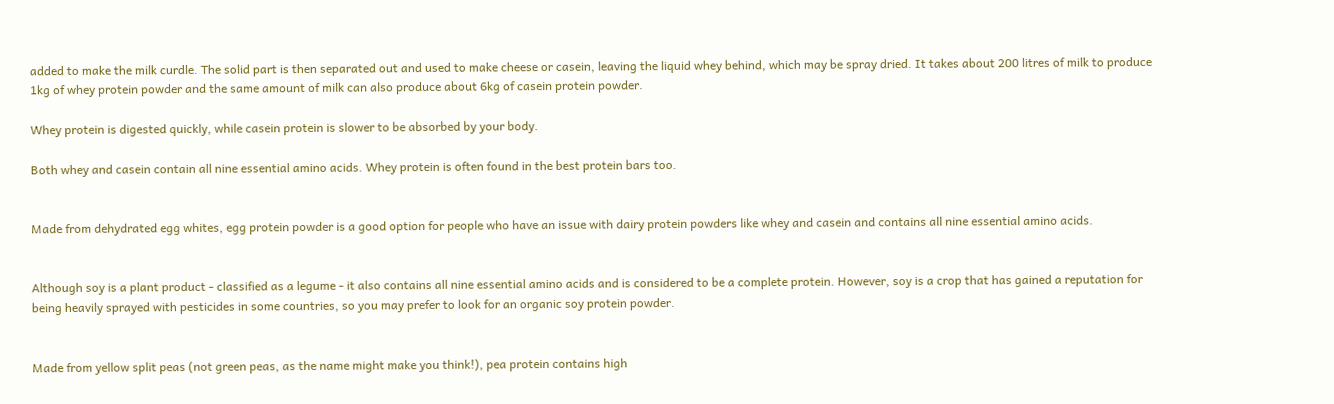added to make the milk curdle. The solid part is then separated out and used to make cheese or casein, leaving the liquid whey behind, which may be spray dried. It takes about 200 litres of milk to produce 1kg of whey protein powder and the same amount of milk can also produce about 6kg of casein protein powder.

Whey protein is digested quickly, while casein protein is slower to be absorbed by your body.

Both whey and casein contain all nine essential amino acids. Whey protein is often found in the best protein bars too.


Made from dehydrated egg whites, egg protein powder is a good option for people who have an issue with dairy protein powders like whey and casein and contains all nine essential amino acids.


Although soy is a plant product - classified as a legume - it also contains all nine essential amino acids and is considered to be a complete protein. However, soy is a crop that has gained a reputation for being heavily sprayed with pesticides in some countries, so you may prefer to look for an organic soy protein powder.


Made from yellow split peas (not green peas, as the name might make you think!), pea protein contains high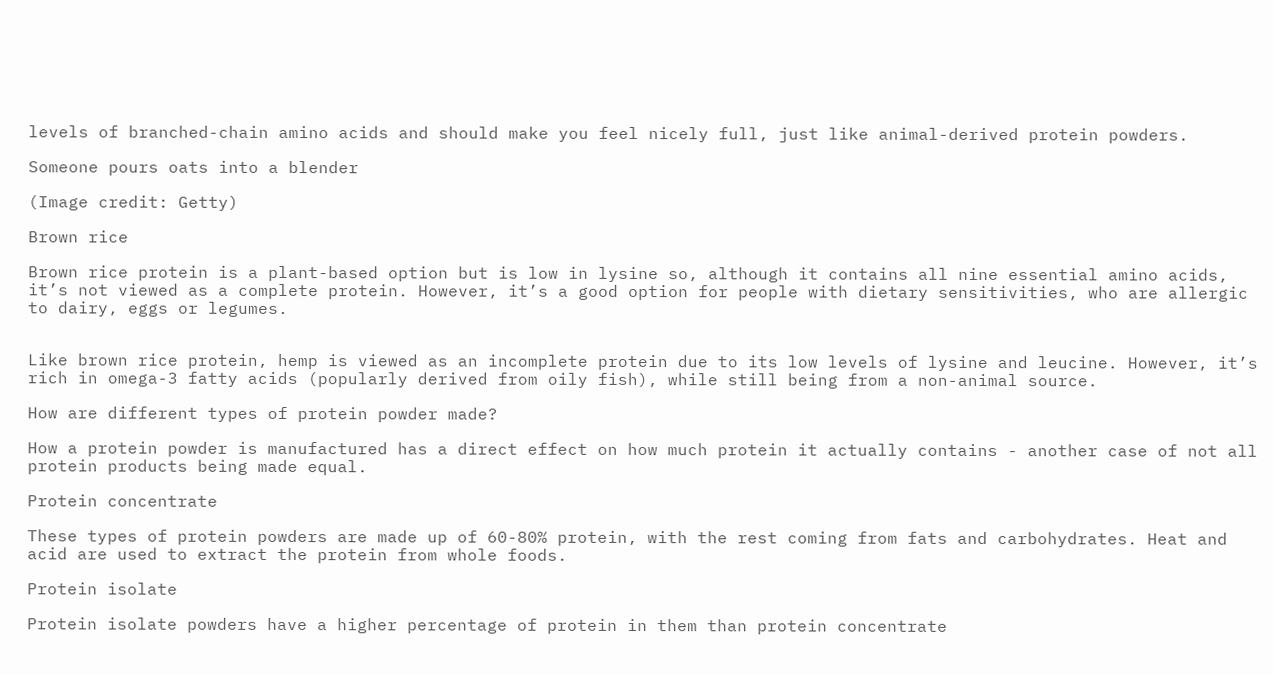levels of branched-chain amino acids and should make you feel nicely full, just like animal-derived protein powders.

Someone pours oats into a blender

(Image credit: Getty)

Brown rice

Brown rice protein is a plant-based option but is low in lysine so, although it contains all nine essential amino acids, it’s not viewed as a complete protein. However, it’s a good option for people with dietary sensitivities, who are allergic to dairy, eggs or legumes.


Like brown rice protein, hemp is viewed as an incomplete protein due to its low levels of lysine and leucine. However, it’s rich in omega-3 fatty acids (popularly derived from oily fish), while still being from a non-animal source.

How are different types of protein powder made?

How a protein powder is manufactured has a direct effect on how much protein it actually contains - another case of not all protein products being made equal.

Protein concentrate

These types of protein powders are made up of 60-80% protein, with the rest coming from fats and carbohydrates. Heat and acid are used to extract the protein from whole foods.

Protein isolate

Protein isolate powders have a higher percentage of protein in them than protein concentrate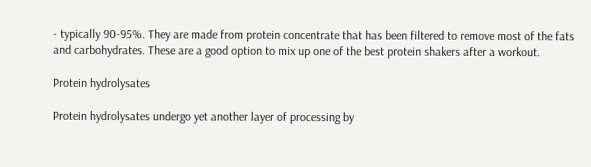- typically 90-95%. They are made from protein concentrate that has been filtered to remove most of the fats and carbohydrates. These are a good option to mix up one of the best protein shakers after a workout.

Protein hydrolysates

Protein hydrolysates undergo yet another layer of processing by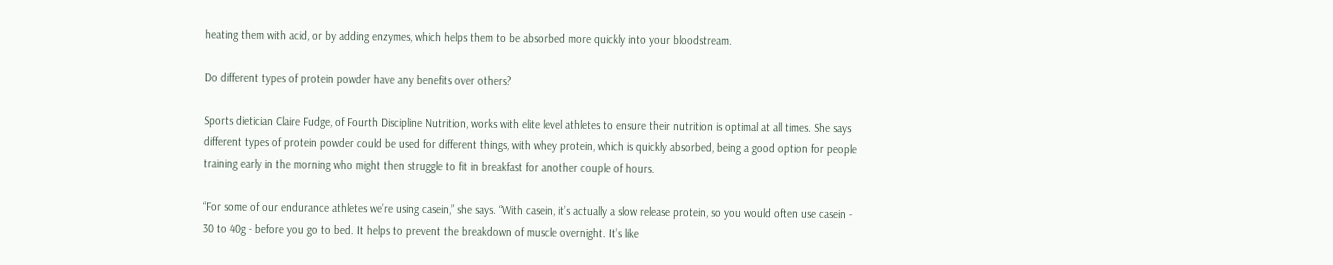heating them with acid, or by adding enzymes, which helps them to be absorbed more quickly into your bloodstream.

Do different types of protein powder have any benefits over others?

Sports dietician Claire Fudge, of Fourth Discipline Nutrition, works with elite level athletes to ensure their nutrition is optimal at all times. She says different types of protein powder could be used for different things, with whey protein, which is quickly absorbed, being a good option for people training early in the morning who might then struggle to fit in breakfast for another couple of hours.

“For some of our endurance athletes we’re using casein,” she says. “With casein, it’s actually a slow release protein, so you would often use casein - 30 to 40g - before you go to bed. It helps to prevent the breakdown of muscle overnight. It’s like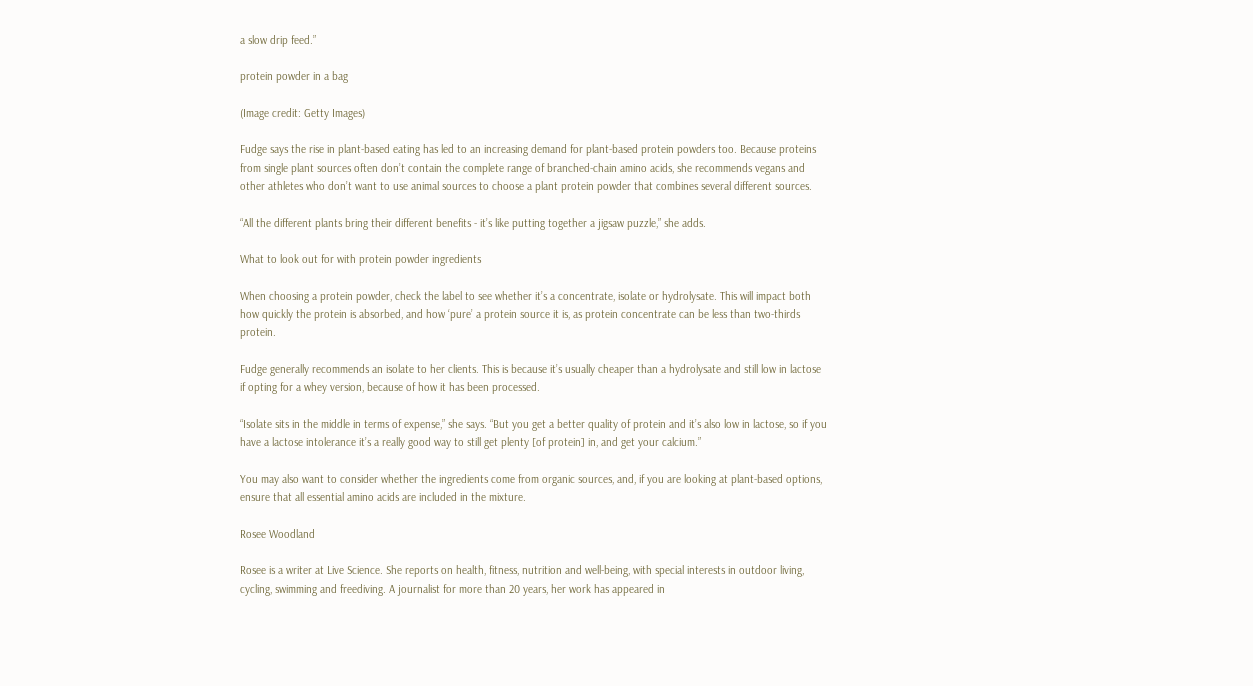a slow drip feed.”

protein powder in a bag

(Image credit: Getty Images)

Fudge says the rise in plant-based eating has led to an increasing demand for plant-based protein powders too. Because proteins from single plant sources often don’t contain the complete range of branched-chain amino acids, she recommends vegans and other athletes who don’t want to use animal sources to choose a plant protein powder that combines several different sources.

“All the different plants bring their different benefits - it’s like putting together a jigsaw puzzle,” she adds.

What to look out for with protein powder ingredients

When choosing a protein powder, check the label to see whether it’s a concentrate, isolate or hydrolysate. This will impact both how quickly the protein is absorbed, and how ‘pure’ a protein source it is, as protein concentrate can be less than two-thirds protein.

Fudge generally recommends an isolate to her clients. This is because it’s usually cheaper than a hydrolysate and still low in lactose if opting for a whey version, because of how it has been processed.

“Isolate sits in the middle in terms of expense,” she says. “But you get a better quality of protein and it’s also low in lactose, so if you have a lactose intolerance it’s a really good way to still get plenty [of protein] in, and get your calcium.”

You may also want to consider whether the ingredients come from organic sources, and, if you are looking at plant-based options, ensure that all essential amino acids are included in the mixture.

Rosee Woodland

Rosee is a writer at Live Science. She reports on health, fitness, nutrition and well-being, with special interests in outdoor living, cycling, swimming and freediving. A journalist for more than 20 years, her work has appeared in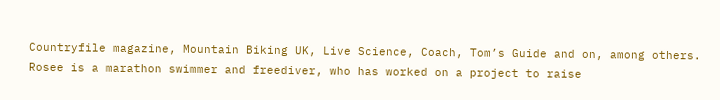Countryfile magazine, Mountain Biking UK, Live Science, Coach, Tom’s Guide and on, among others. Rosee is a marathon swimmer and freediver, who has worked on a project to raise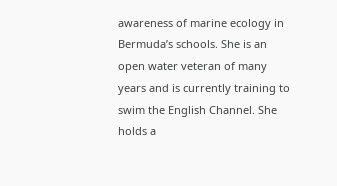awareness of marine ecology in Bermuda’s schools. She is an open water veteran of many years and is currently training to swim the English Channel. She holds a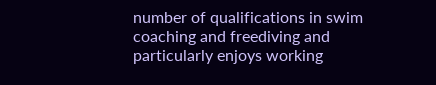number of qualifications in swim coaching and freediving and particularly enjoys working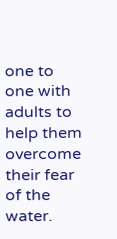one to one with adults to help them overcome their fear of the water.